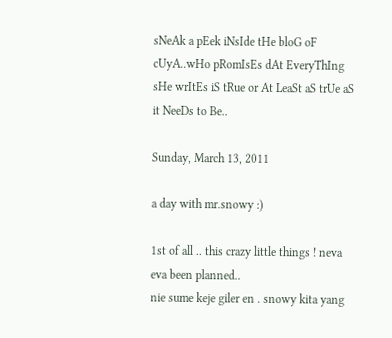sNeAk a pEek iNsIde tHe bloG oF cUyA..wHo pRomIsEs dAt EveryThIng sHe wrItEs iS tRue or At LeaSt aS trUe aS it NeeDs to Be..

Sunday, March 13, 2011

a day with mr.snowy :)

1st of all .. this crazy little things ! neva eva been planned..
nie sume keje giler en . snowy kita yang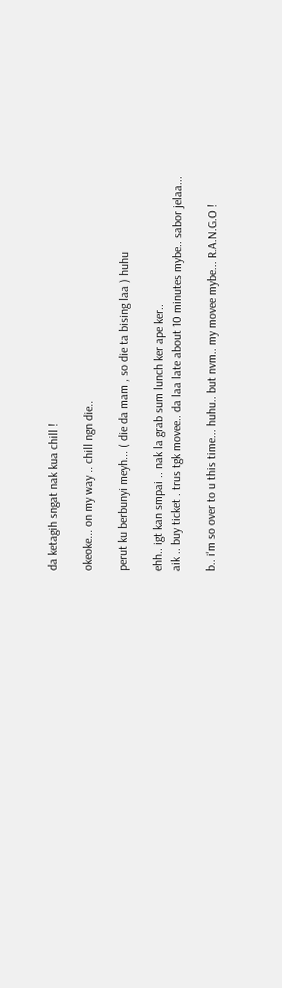da ketagih sngat nak kua chill !

okeoke... on my way .. chill ngn die..

perut ku berbunyi meyh... ( die da mam , so die ta bising laa ) huhu

ehh.. igt kan smpai .. nak la grab sum lunch ker ape ker..
aik .. buy ticket . trus tgk movee.. da laa late about 10 minutes mybe.. sabor jelaa...

b.. i'm so over to u this time... huhu.. but nvm.. my movee mybe... R.A.N.G.O !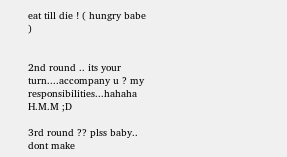eat till die ! ( hungry babe )


2nd round .. its your turn....accompany u ? my responsibilities...hahaha H.M.M ;D

3rd round ?? plss baby.. dont make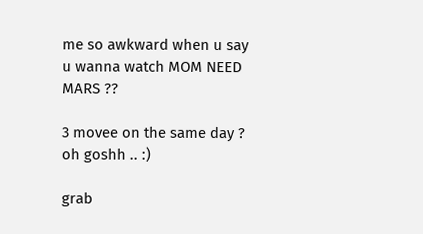me so awkward when u say u wanna watch MOM NEED MARS ??

3 movee on the same day ? oh goshh .. :)

grab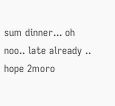sum dinner... oh noo.. late already ..
hope 2moro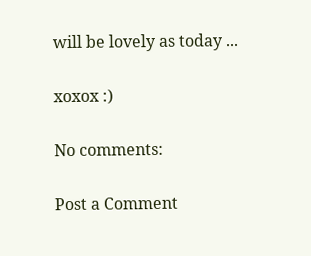will be lovely as today ...

xoxox :)

No comments:

Post a Comment